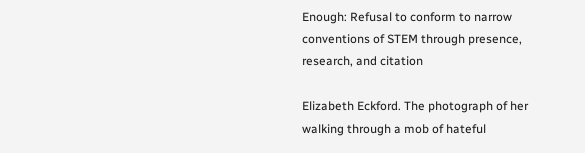Enough: Refusal to conform to narrow conventions of STEM through presence, research, and citation

Elizabeth Eckford. The photograph of her walking through a mob of hateful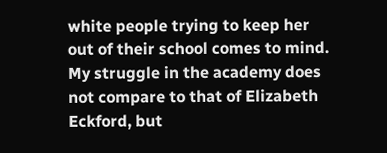white people trying to keep her out of their school comes to mind. My struggle in the academy does not compare to that of Elizabeth Eckford, but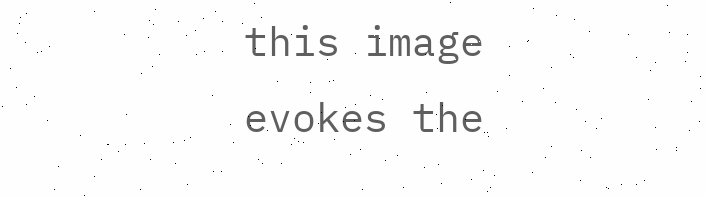this image evokes the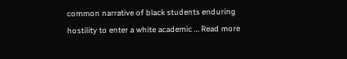common narrative of black students enduring hostility to enter a white academic … Read more